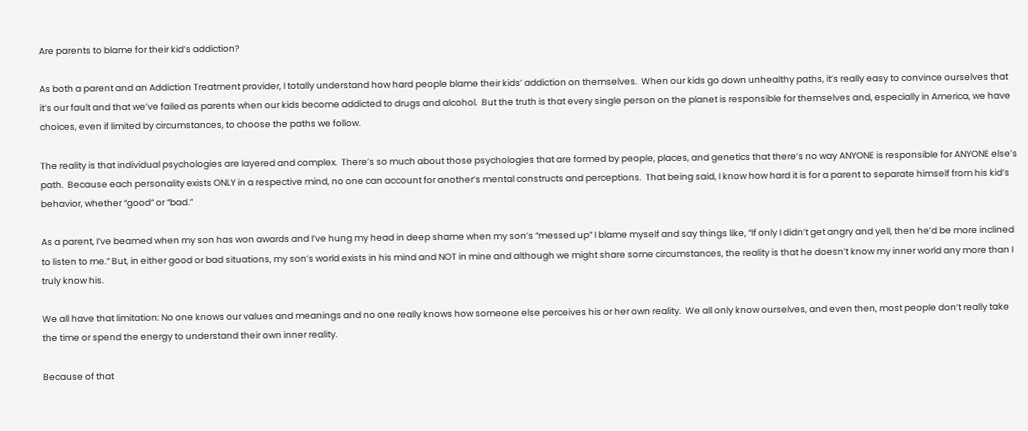Are parents to blame for their kid’s addiction?

As both a parent and an Addiction Treatment provider, I totally understand how hard people blame their kids’ addiction on themselves.  When our kids go down unhealthy paths, it’s really easy to convince ourselves that it’s our fault and that we’ve failed as parents when our kids become addicted to drugs and alcohol.  But the truth is that every single person on the planet is responsible for themselves and, especially in America, we have choices, even if limited by circumstances, to choose the paths we follow.

The reality is that individual psychologies are layered and complex.  There’s so much about those psychologies that are formed by people, places, and genetics that there’s no way ANYONE is responsible for ANYONE else’s path.  Because each personality exists ONLY in a respective mind, no one can account for another’s mental constructs and perceptions.  That being said, I know how hard it is for a parent to separate himself from his kid’s behavior, whether “good” or “bad.”

As a parent, I’ve beamed when my son has won awards and I’ve hung my head in deep shame when my son’s “messed up” I blame myself and say things like, “If only I didn’t get angry and yell, then he’d be more inclined to listen to me.” But, in either good or bad situations, my son’s world exists in his mind and NOT in mine and although we might share some circumstances, the reality is that he doesn’t know my inner world any more than I truly know his.

We all have that limitation: No one knows our values and meanings and no one really knows how someone else perceives his or her own reality.  We all only know ourselves, and even then, most people don’t really take the time or spend the energy to understand their own inner reality.

Because of that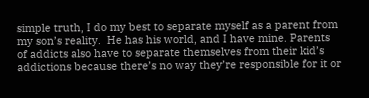simple truth, I do my best to separate myself as a parent from my son’s reality.  He has his world, and I have mine. Parents of addicts also have to separate themselves from their kid’s addictions because there’s no way they’re responsible for it or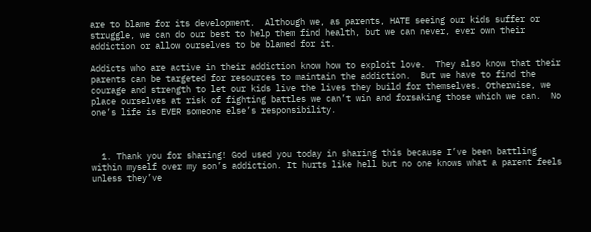are to blame for its development.  Although we, as parents, HATE seeing our kids suffer or struggle, we can do our best to help them find health, but we can never, ever own their addiction or allow ourselves to be blamed for it.

Addicts who are active in their addiction know how to exploit love.  They also know that their parents can be targeted for resources to maintain the addiction.  But we have to find the courage and strength to let our kids live the lives they build for themselves. Otherwise, we place ourselves at risk of fighting battles we can’t win and forsaking those which we can.  No one’s life is EVER someone else’s responsibility.



  1. Thank you for sharing! God used you today in sharing this because I’ve been battling within myself over my son’s addiction. It hurts like hell but no one knows what a parent feels unless they’ve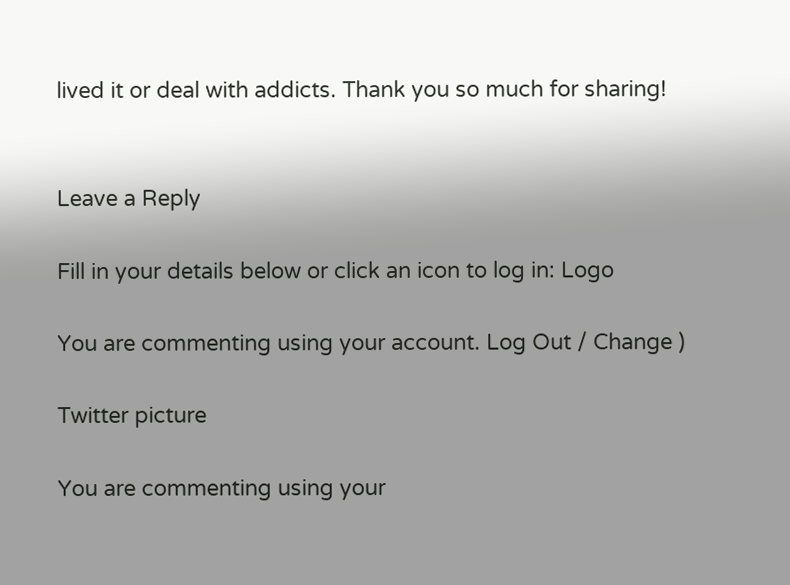lived it or deal with addicts. Thank you so much for sharing!


Leave a Reply

Fill in your details below or click an icon to log in: Logo

You are commenting using your account. Log Out / Change )

Twitter picture

You are commenting using your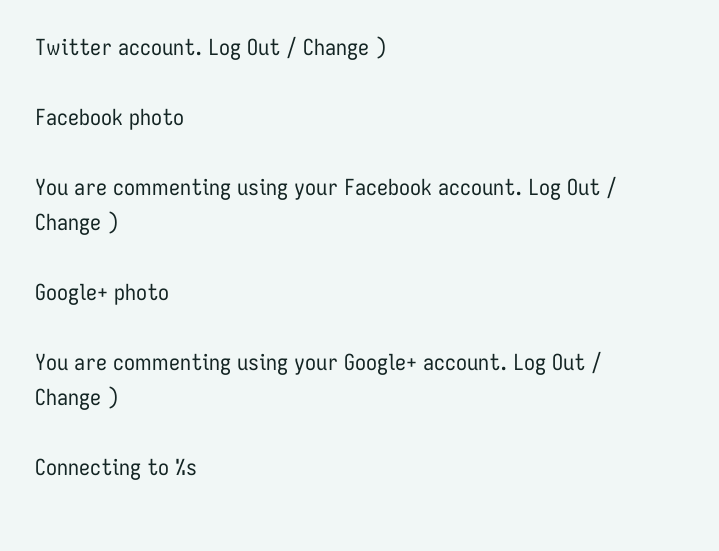Twitter account. Log Out / Change )

Facebook photo

You are commenting using your Facebook account. Log Out / Change )

Google+ photo

You are commenting using your Google+ account. Log Out / Change )

Connecting to %s